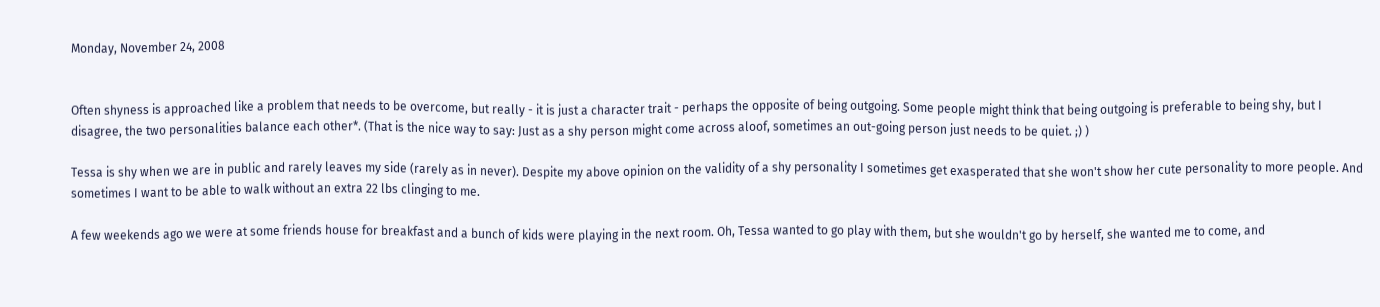Monday, November 24, 2008


Often shyness is approached like a problem that needs to be overcome, but really - it is just a character trait - perhaps the opposite of being outgoing. Some people might think that being outgoing is preferable to being shy, but I disagree, the two personalities balance each other*. (That is the nice way to say: Just as a shy person might come across aloof, sometimes an out-going person just needs to be quiet. ;) )

Tessa is shy when we are in public and rarely leaves my side (rarely as in never). Despite my above opinion on the validity of a shy personality I sometimes get exasperated that she won't show her cute personality to more people. And sometimes I want to be able to walk without an extra 22 lbs clinging to me.

A few weekends ago we were at some friends house for breakfast and a bunch of kids were playing in the next room. Oh, Tessa wanted to go play with them, but she wouldn't go by herself, she wanted me to come, and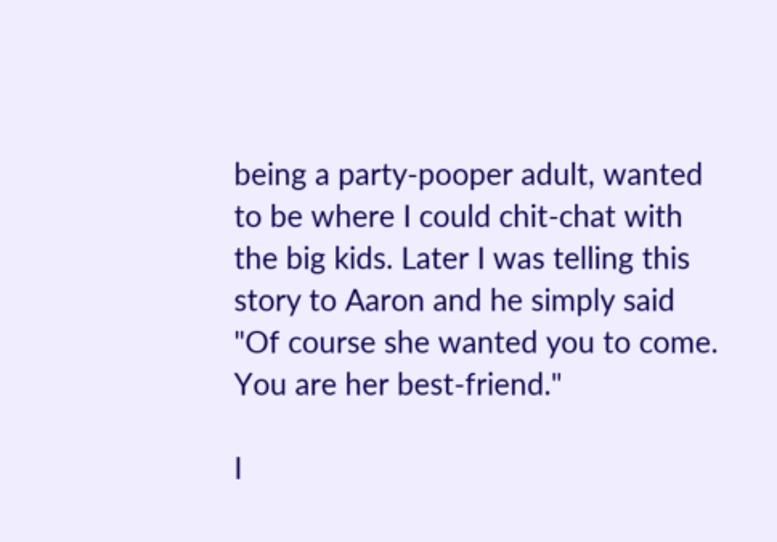being a party-pooper adult, wanted to be where I could chit-chat with the big kids. Later I was telling this story to Aaron and he simply said "Of course she wanted you to come. You are her best-friend."

I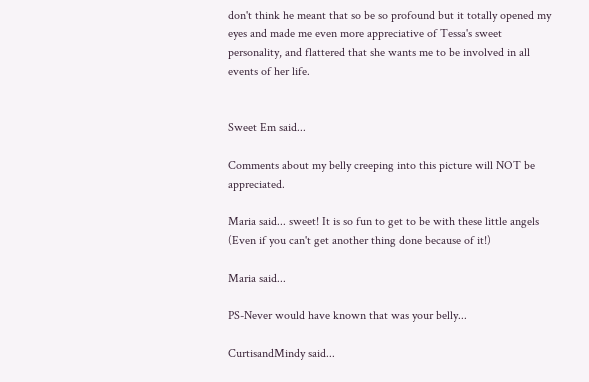don't think he meant that so be so profound but it totally opened my eyes and made me even more appreciative of Tessa's sweet personality, and flattered that she wants me to be involved in all events of her life.


Sweet Em said...

Comments about my belly creeping into this picture will NOT be appreciated.

Maria said... sweet! It is so fun to get to be with these little angels (Even if you can't get another thing done because of it!)

Maria said...

PS-Never would have known that was your belly...

CurtisandMindy said...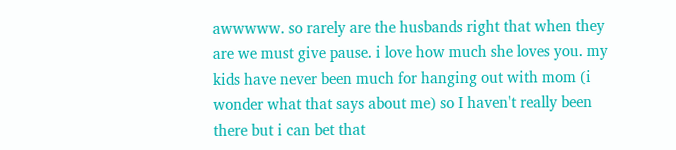awwwww. so rarely are the husbands right that when they are we must give pause. i love how much she loves you. my kids have never been much for hanging out with mom (i wonder what that says about me) so I haven't really been there but i can bet that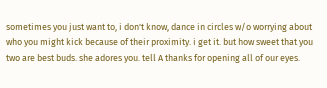sometimes you just want to, i don't know, dance in circles w/o worrying about who you might kick because of their proximity. i get it. but how sweet that you two are best buds. she adores you. tell A thanks for opening all of our eyes.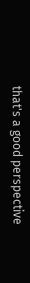that's a good perspective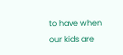to have when our kids are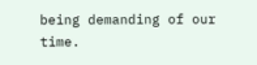being demanding of our time.